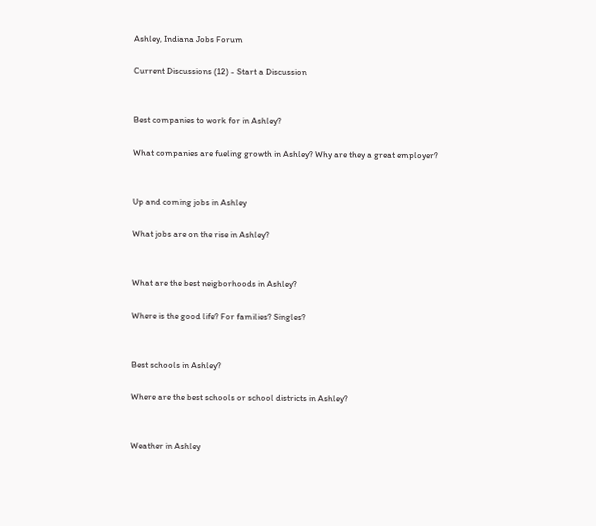Ashley, Indiana Jobs Forum

Current Discussions (12) - Start a Discussion


Best companies to work for in Ashley?

What companies are fueling growth in Ashley? Why are they a great employer?


Up and coming jobs in Ashley

What jobs are on the rise in Ashley?


What are the best neigborhoods in Ashley?

Where is the good life? For families? Singles?


Best schools in Ashley?

Where are the best schools or school districts in Ashley?


Weather in Ashley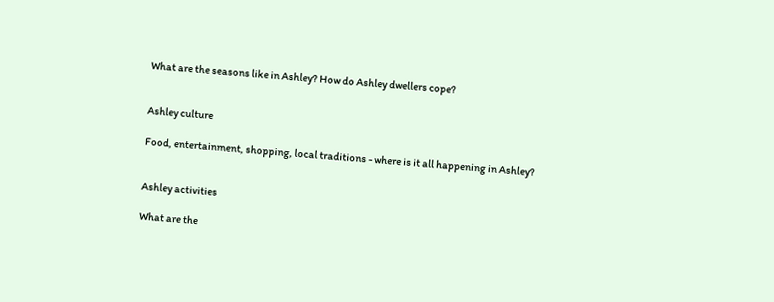What are the seasons like in Ashley? How do Ashley dwellers cope?


Ashley culture

Food, entertainment, shopping, local traditions - where is it all happening in Ashley?


Ashley activities

What are the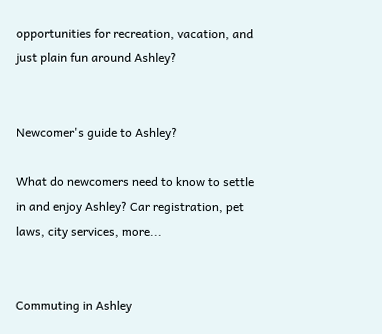opportunities for recreation, vacation, and just plain fun around Ashley?


Newcomer's guide to Ashley?

What do newcomers need to know to settle in and enjoy Ashley? Car registration, pet laws, city services, more...


Commuting in Ashley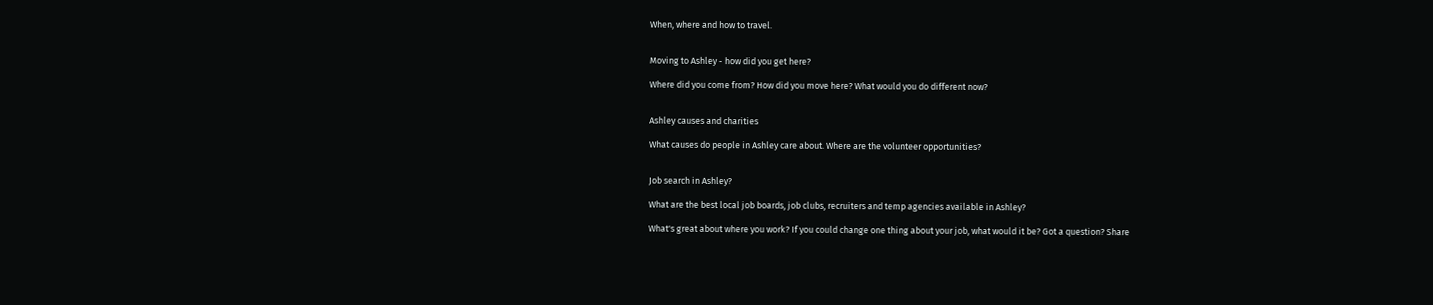When, where and how to travel.


Moving to Ashley - how did you get here?

Where did you come from? How did you move here? What would you do different now?


Ashley causes and charities

What causes do people in Ashley care about. Where are the volunteer opportunities?


Job search in Ashley?

What are the best local job boards, job clubs, recruiters and temp agencies available in Ashley?

What's great about where you work? If you could change one thing about your job, what would it be? Got a question? Share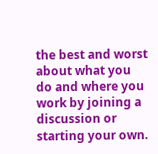the best and worst about what you do and where you work by joining a discussion or starting your own.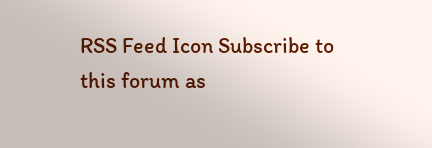RSS Feed Icon Subscribe to this forum as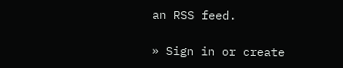an RSS feed.

» Sign in or create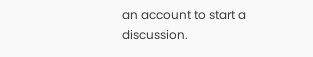an account to start a discussion.